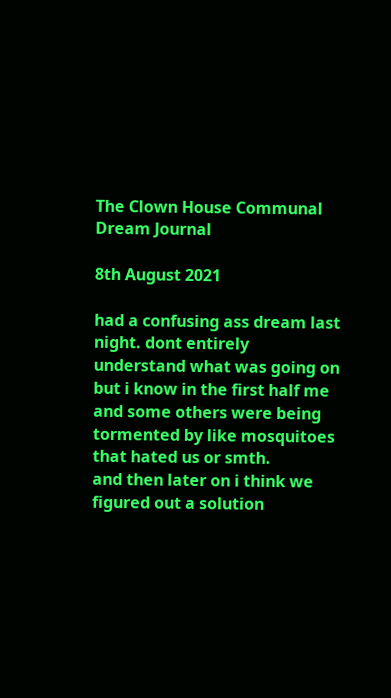The Clown House Communal Dream Journal

8th August 2021

had a confusing ass dream last night. dont entirely understand what was going on but i know in the first half me and some others were being tormented by like mosquitoes that hated us or smth.
and then later on i think we figured out a solution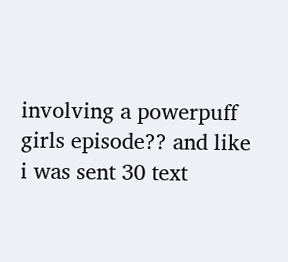involving a powerpuff girls episode?? and like i was sent 30 text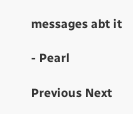messages abt it

- Pearl

Previous Next